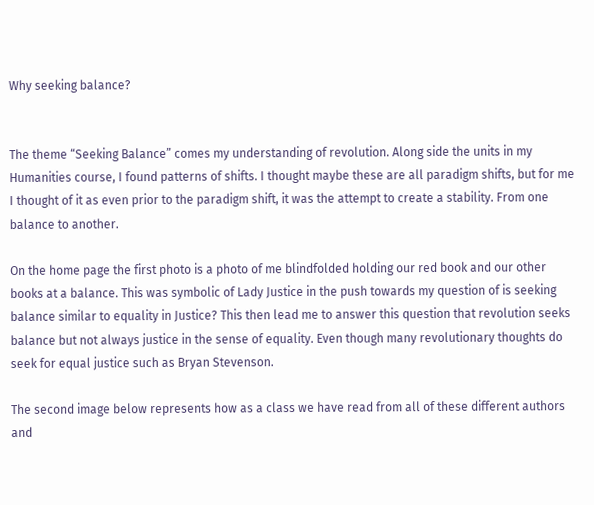Why seeking balance?


The theme “Seeking Balance” comes my understanding of revolution. Along side the units in my Humanities course, I found patterns of shifts. I thought maybe these are all paradigm shifts, but for me I thought of it as even prior to the paradigm shift, it was the attempt to create a stability. From one balance to another.

On the home page the first photo is a photo of me blindfolded holding our red book and our other books at a balance. This was symbolic of Lady Justice in the push towards my question of is seeking balance similar to equality in Justice? This then lead me to answer this question that revolution seeks balance but not always justice in the sense of equality. Even though many revolutionary thoughts do seek for equal justice such as Bryan Stevenson.

The second image below represents how as a class we have read from all of these different authors and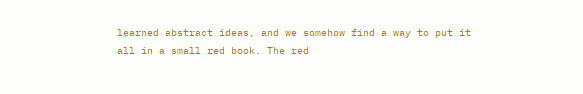learned abstract ideas, and we somehow find a way to put it all in a small red book. The red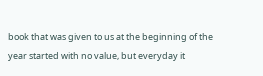book that was given to us at the beginning of the year started with no value, but everyday it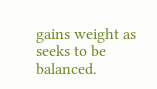gains weight as seeks to be balanced.